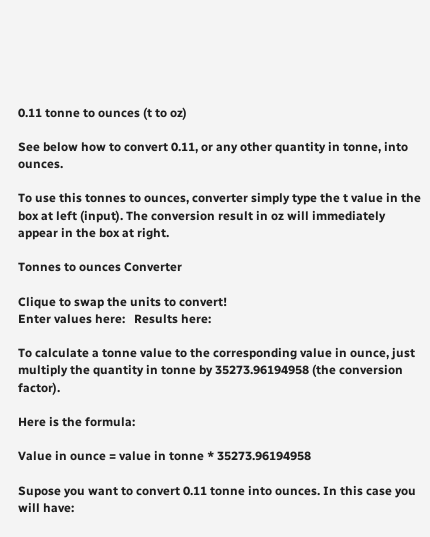0.11 tonne to ounces (t to oz)

See below how to convert 0.11, or any other quantity in tonne, into ounces.

To use this tonnes to ounces, converter simply type the t value in the box at left (input). The conversion result in oz will immediately appear in the box at right.

Tonnes to ounces Converter

Clique to swap the units to convert!
Enter values here:   Results here:

To calculate a tonne value to the corresponding value in ounce, just multiply the quantity in tonne by 35273.96194958 (the conversion factor).

Here is the formula:

Value in ounce = value in tonne * 35273.96194958

Supose you want to convert 0.11 tonne into ounces. In this case you will have: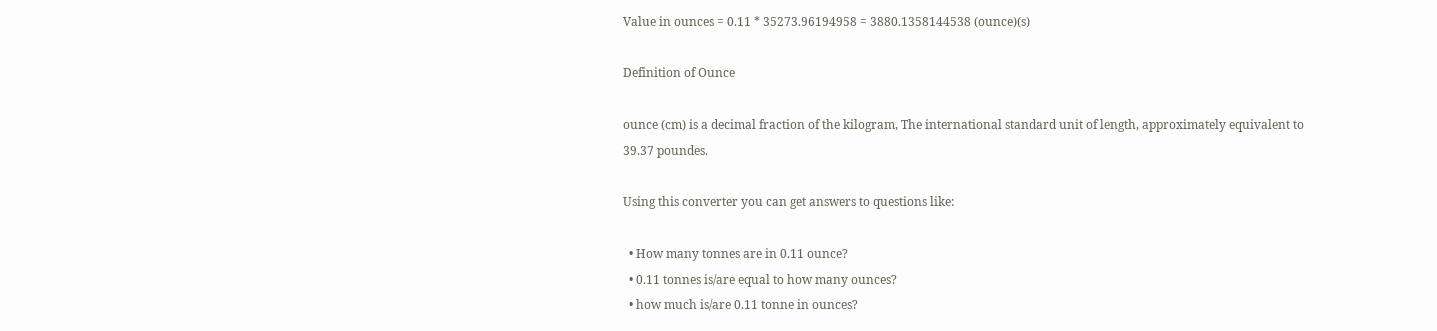Value in ounces = 0.11 * 35273.96194958 = 3880.1358144538 (ounce)(s)

Definition of Ounce

ounce (cm) is a decimal fraction of the kilogram, The international standard unit of length, approximately equivalent to 39.37 poundes.

Using this converter you can get answers to questions like:

  • How many tonnes are in 0.11 ounce?
  • 0.11 tonnes is/are equal to how many ounces?
  • how much is/are 0.11 tonne in ounces?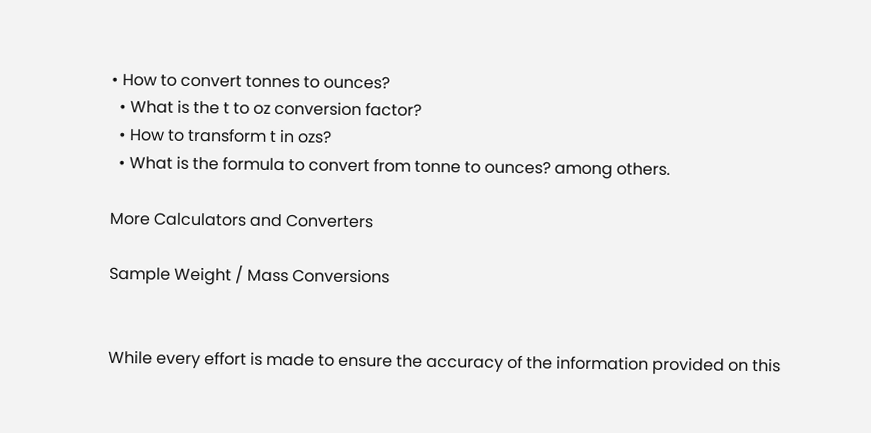• How to convert tonnes to ounces?
  • What is the t to oz conversion factor?
  • How to transform t in ozs?
  • What is the formula to convert from tonne to ounces? among others.

More Calculators and Converters

Sample Weight / Mass Conversions


While every effort is made to ensure the accuracy of the information provided on this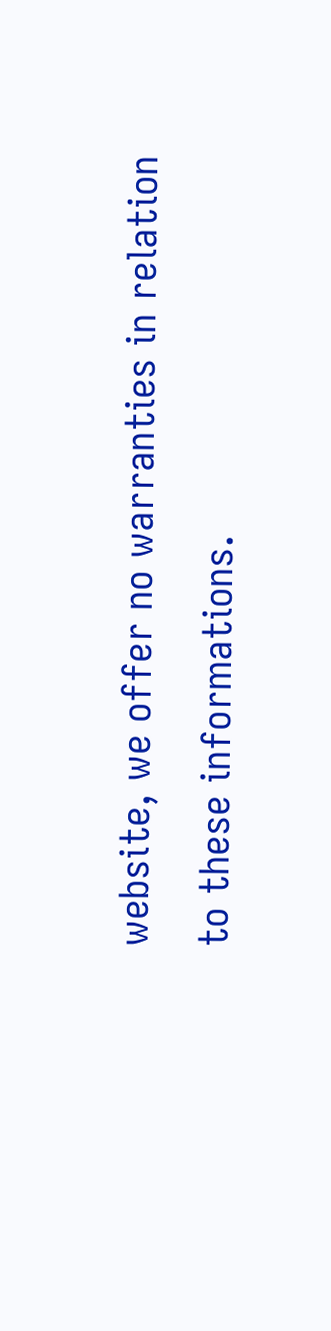website, we offer no warranties in relation to these informations.